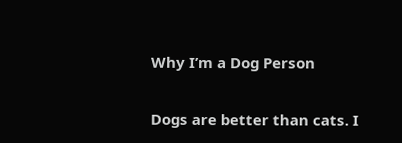Why I’m a Dog Person

Dogs are better than cats. I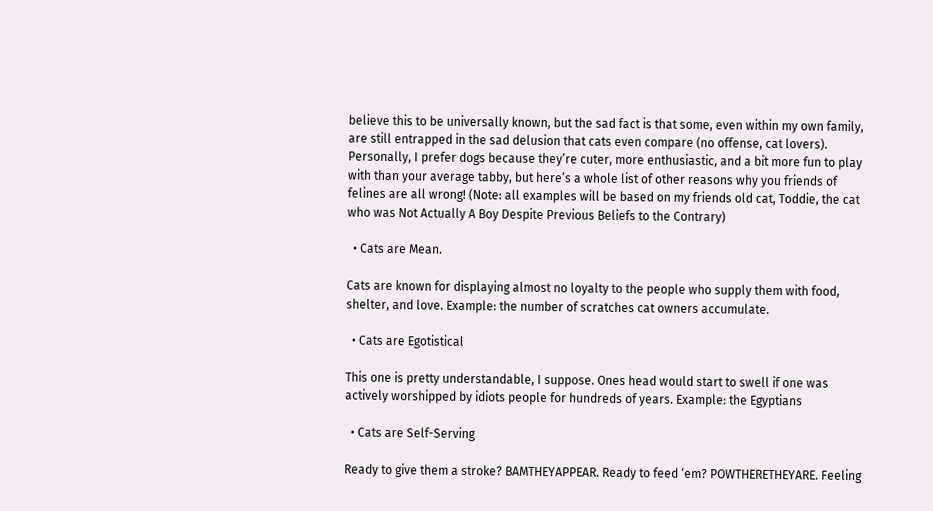believe this to be universally known, but the sad fact is that some, even within my own family, are still entrapped in the sad delusion that cats even compare (no offense, cat lovers). Personally, I prefer dogs because they’re cuter, more enthusiastic, and a bit more fun to play with than your average tabby, but here’s a whole list of other reasons why you friends of felines are all wrong! (Note: all examples will be based on my friends old cat, Toddie, the cat who was Not Actually A Boy Despite Previous Beliefs to the Contrary)

  • Cats are Mean.

Cats are known for displaying almost no loyalty to the people who supply them with food, shelter, and love. Example: the number of scratches cat owners accumulate.

  • Cats are Egotistical

This one is pretty understandable, I suppose. Ones head would start to swell if one was actively worshipped by idiots people for hundreds of years. Example: the Egyptians

  • Cats are Self-Serving

Ready to give them a stroke? BAMTHEYAPPEAR. Ready to feed ‘em? POWTHERETHEYARE. Feeling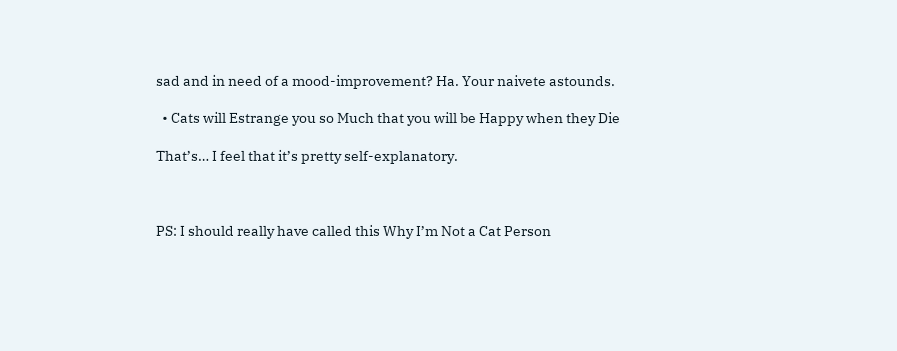sad and in need of a mood-improvement? Ha. Your naivete astounds.

  • Cats will Estrange you so Much that you will be Happy when they Die

That’s… I feel that it’s pretty self-explanatory.



PS: I should really have called this Why I’m Not a Cat Person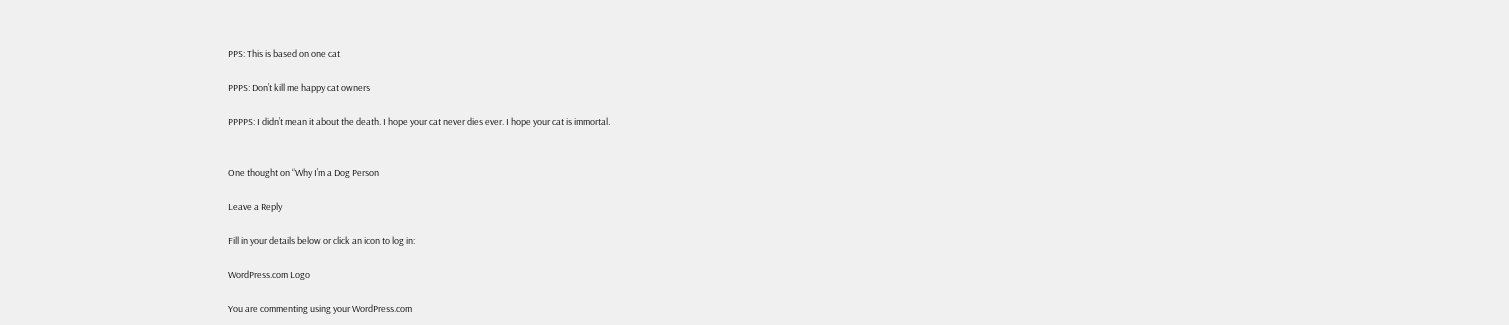PPS: This is based on one cat

PPPS: Don’t kill me happy cat owners

PPPPS: I didn’t mean it about the death. I hope your cat never dies ever. I hope your cat is immortal.


One thought on “Why I’m a Dog Person

Leave a Reply

Fill in your details below or click an icon to log in:

WordPress.com Logo

You are commenting using your WordPress.com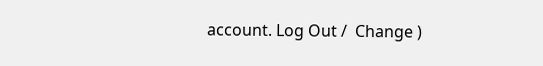account. Log Out /  Change )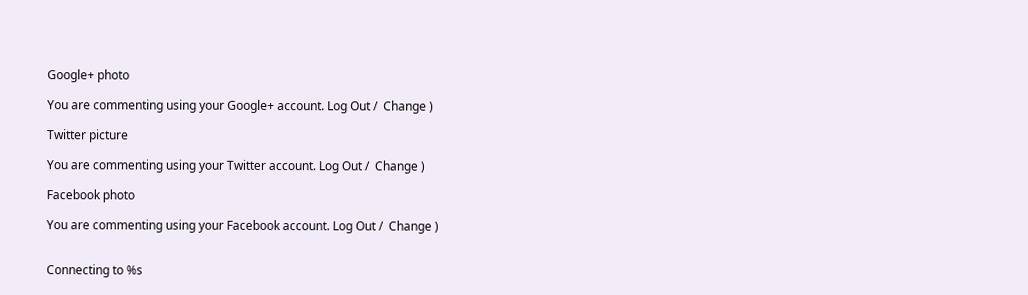Google+ photo

You are commenting using your Google+ account. Log Out /  Change )

Twitter picture

You are commenting using your Twitter account. Log Out /  Change )

Facebook photo

You are commenting using your Facebook account. Log Out /  Change )


Connecting to %s